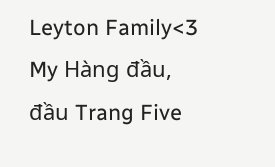Leyton Family<3 My Hàng đầu, đầu Trang Five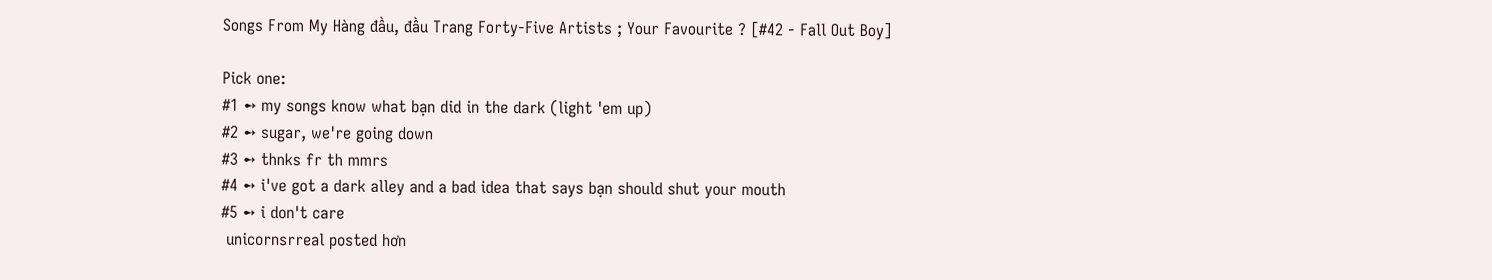Songs From My Hàng đầu, đầu Trang Forty-Five Artists ; Your Favourite ? [#42 - Fall Out Boy]

Pick one:
#1 ➻ my songs know what bạn did in the dark (light 'em up)
#2 ➻ sugar, we're going down
#3 ➻ thnks fr th mmrs
#4 ➻ i've got a dark alley and a bad idea that says bạn should shut your mouth
#5 ➻ i don't care
 unicornsrreal posted hơn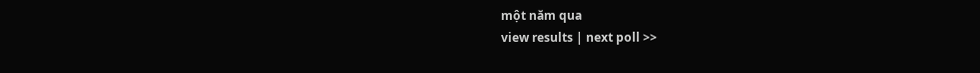một năm qua
view results | next poll >>